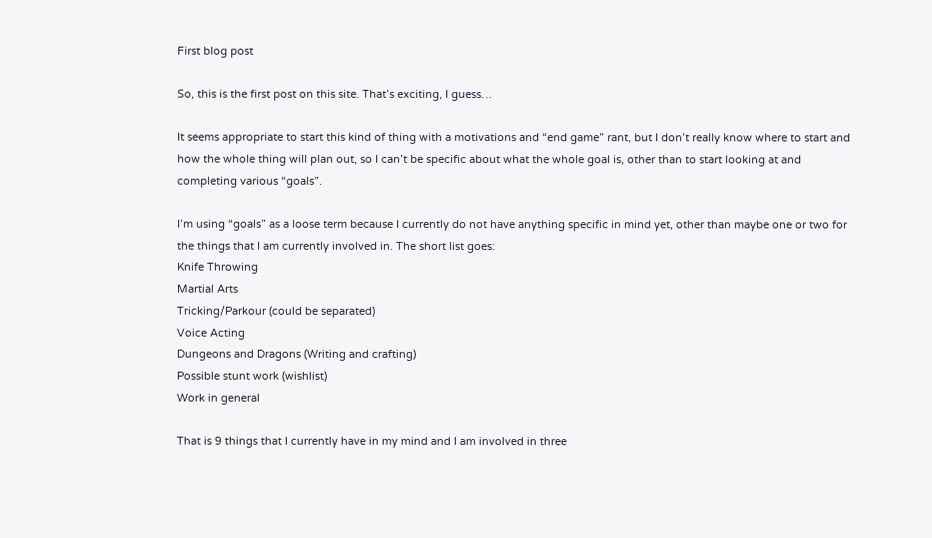First blog post

So, this is the first post on this site. That’s exciting, I guess…

It seems appropriate to start this kind of thing with a motivations and “end game” rant, but I don’t really know where to start and how the whole thing will plan out, so I can’t be specific about what the whole goal is, other than to start looking at and completing various “goals”.

I’m using “goals” as a loose term because I currently do not have anything specific in mind yet, other than maybe one or two for the things that I am currently involved in. The short list goes:
Knife Throwing
Martial Arts
Tricking/Parkour (could be separated)
Voice Acting
Dungeons and Dragons (Writing and crafting)
Possible stunt work (wishlist)
Work in general

That is 9 things that I currently have in my mind and I am involved in three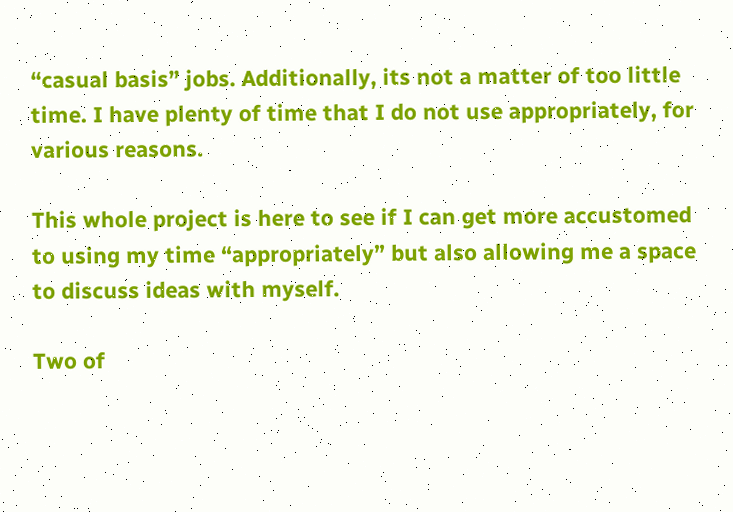“casual basis” jobs. Additionally, its not a matter of too little time. I have plenty of time that I do not use appropriately, for various reasons.

This whole project is here to see if I can get more accustomed to using my time “appropriately” but also allowing me a space to discuss ideas with myself.

Two of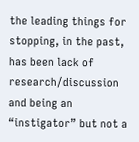the leading things for stopping, in the past, has been lack of research/discussion and being an “instigator” but not a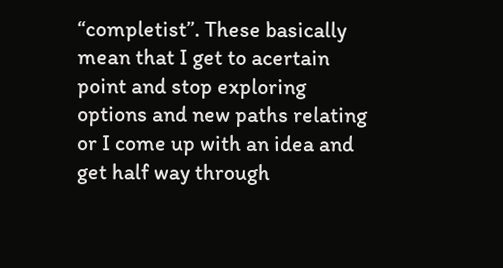“completist”. These basically mean that I get to acertain point and stop exploring options and new paths relating or I come up with an idea and get half way through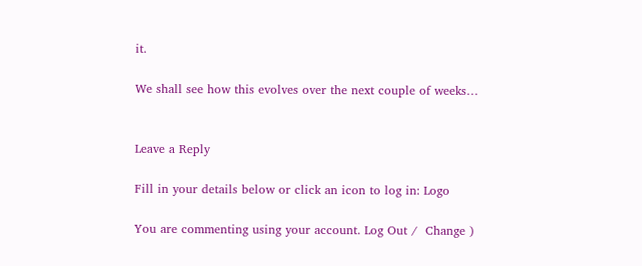it.

We shall see how this evolves over the next couple of weeks…


Leave a Reply

Fill in your details below or click an icon to log in: Logo

You are commenting using your account. Log Out /  Change )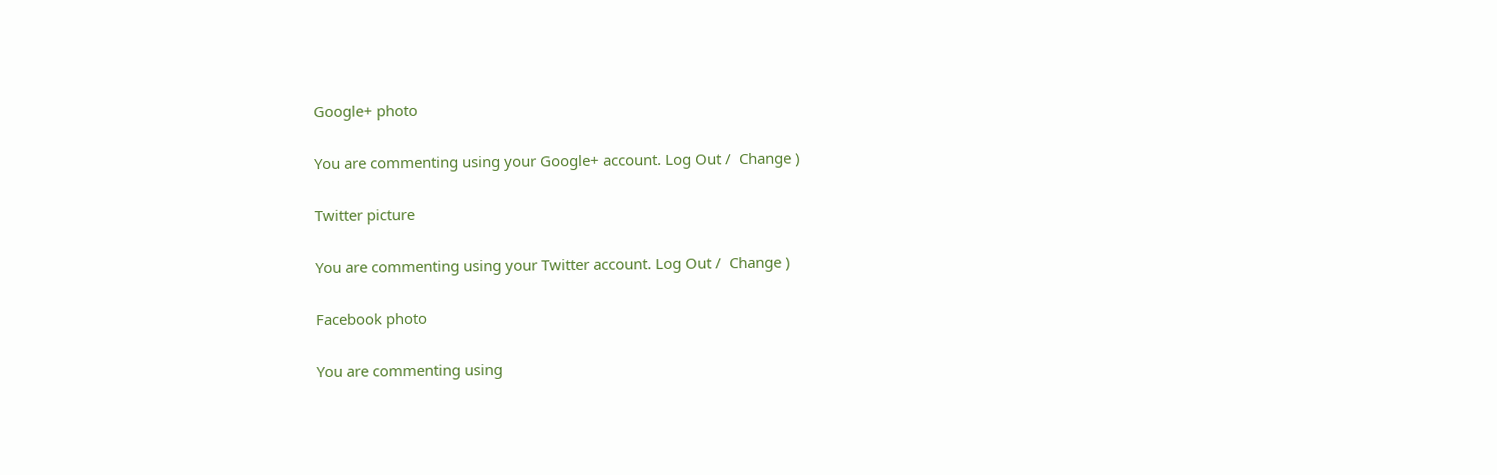Google+ photo

You are commenting using your Google+ account. Log Out /  Change )

Twitter picture

You are commenting using your Twitter account. Log Out /  Change )

Facebook photo

You are commenting using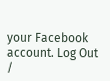your Facebook account. Log Out /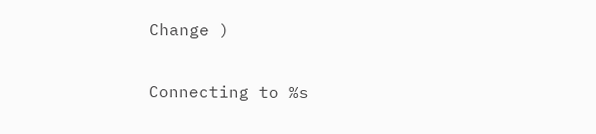Change )


Connecting to %s